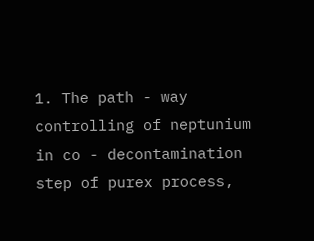1. The path - way controlling of neptunium in co - decontamination step of purex process,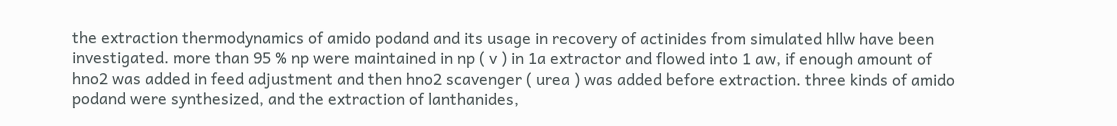the extraction thermodynamics of amido podand and its usage in recovery of actinides from simulated hllw have been investigated. more than 95 % np were maintained in np ( v ) in 1a extractor and flowed into 1 aw, if enough amount of hno2 was added in feed adjustment and then hno2 scavenger ( urea ) was added before extraction. three kinds of amido podand were synthesized, and the extraction of lanthanides,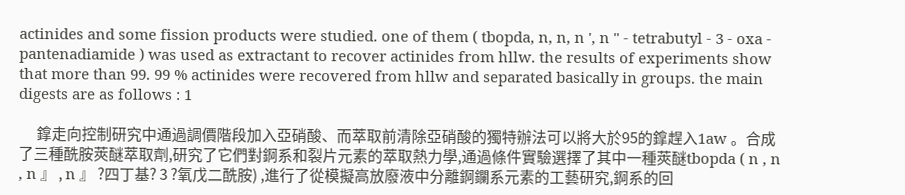actinides and some fission products were studied. one of them ( tbopda, n, n, n ', n " - tetrabutyl - 3 - oxa - pantenadiamide ) was used as extractant to recover actinides from hllw. the results of experiments show that more than 99. 99 % actinides were recovered from hllw and separated basically in groups. the main digests are as follows : 1

      鎿走向控制研究中通過調價階段加入亞硝酸、而萃取前清除亞硝酸的獨特辦法可以將大於95的鎿趕入1aw 。合成了三種酰胺莢醚萃取劑,研究了它們對錒系和裂片元素的萃取熱力學,通過條件實驗選擇了其中一種莢醚tbopda ( n , n , n 』 , n 』 ?四丁基? 3 ?氧戊二酰胺) ,進行了從模擬高放廢液中分離錒鑭系元素的工藝研究,錒系的回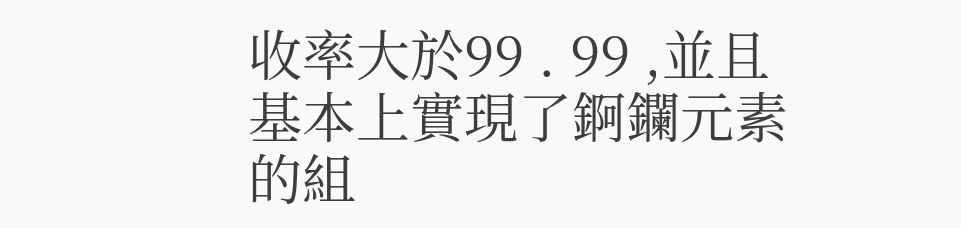收率大於99 . 99 ,並且基本上實現了錒鑭元素的組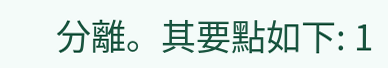分離。其要點如下: 1